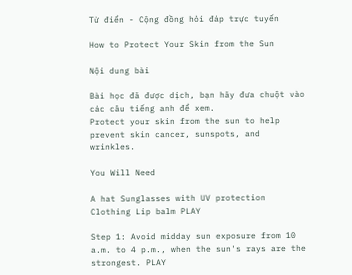Từ điển - Cộng đồng hỏi đáp trực tuyến

How to Protect Your Skin from the Sun

Nội dung bài

Bài học đã được dịch, bạn hãy đưa chuột vào các câu tiếng anh để xem.
Protect your skin from the sun to help prevent skin cancer, sunspots, and wrinkles.

You Will Need

A hat Sunglasses with UV protection Clothing Lip balm PLAY

Step 1: Avoid midday sun exposure from 10 a.m. to 4 p.m., when the sun's rays are the strongest. PLAY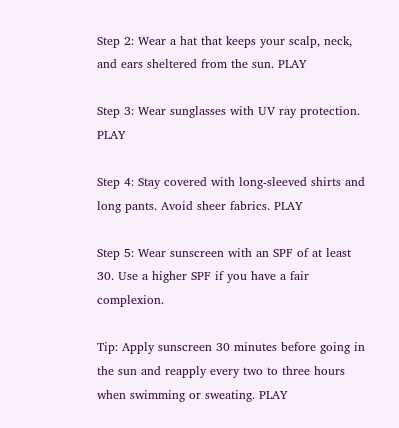Step 2: Wear a hat that keeps your scalp, neck, and ears sheltered from the sun. PLAY

Step 3: Wear sunglasses with UV ray protection. PLAY

Step 4: Stay covered with long-sleeved shirts and long pants. Avoid sheer fabrics. PLAY

Step 5: Wear sunscreen with an SPF of at least 30. Use a higher SPF if you have a fair complexion.

Tip: Apply sunscreen 30 minutes before going in the sun and reapply every two to three hours when swimming or sweating. PLAY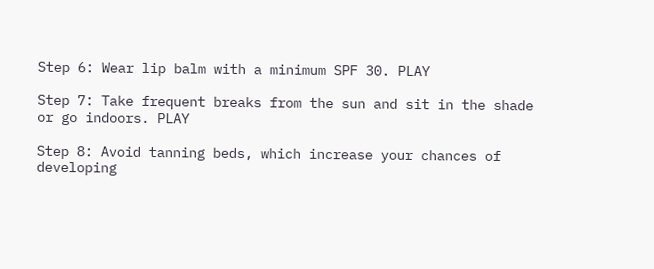Step 6: Wear lip balm with a minimum SPF 30. PLAY

Step 7: Take frequent breaks from the sun and sit in the shade or go indoors. PLAY

Step 8: Avoid tanning beds, which increase your chances of developing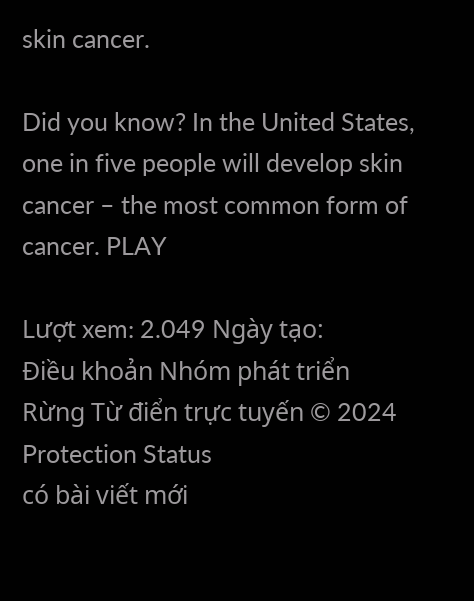skin cancer.

Did you know? In the United States, one in five people will develop skin cancer – the most common form of cancer. PLAY

Lượt xem: 2.049 Ngày tạo:
Điều khoản Nhóm phát triển
Rừng Từ điển trực tuyến © 2024 Protection Status
có bài viết mới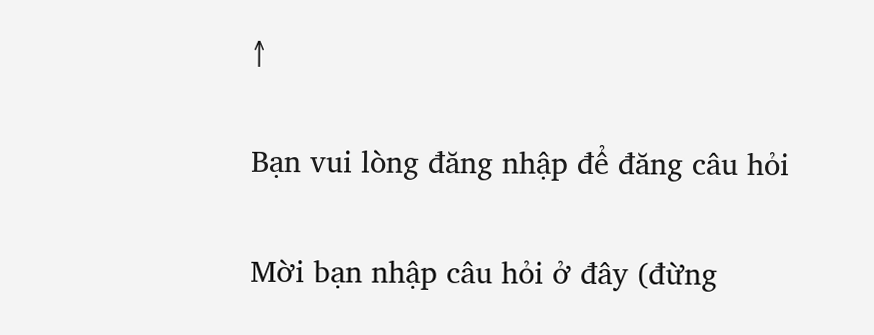↑

Bạn vui lòng đăng nhập để đăng câu hỏi

Mời bạn nhập câu hỏi ở đây (đừng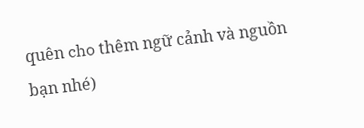quên cho thêm ngữ cảnh và nguồn bạn nhé)